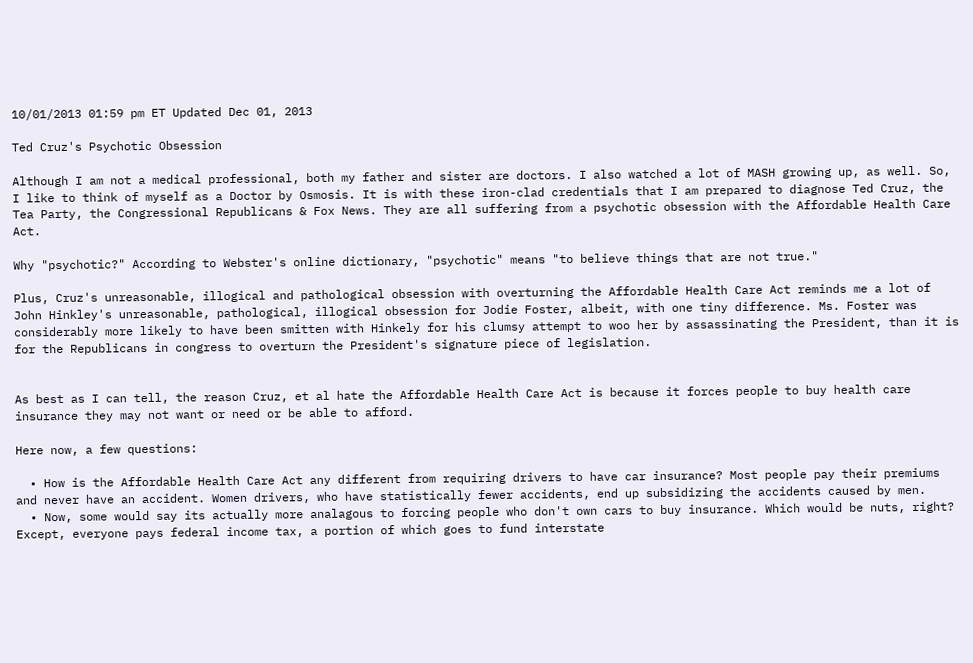10/01/2013 01:59 pm ET Updated Dec 01, 2013

Ted Cruz's Psychotic Obsession

Although I am not a medical professional, both my father and sister are doctors. I also watched a lot of MASH growing up, as well. So, I like to think of myself as a Doctor by Osmosis. It is with these iron-clad credentials that I am prepared to diagnose Ted Cruz, the Tea Party, the Congressional Republicans & Fox News. They are all suffering from a psychotic obsession with the Affordable Health Care Act.

Why "psychotic?" According to Webster's online dictionary, "psychotic" means "to believe things that are not true."

Plus, Cruz's unreasonable, illogical and pathological obsession with overturning the Affordable Health Care Act reminds me a lot of John Hinkley's unreasonable, pathological, illogical obsession for Jodie Foster, albeit, with one tiny difference. Ms. Foster was considerably more likely to have been smitten with Hinkely for his clumsy attempt to woo her by assassinating the President, than it is for the Republicans in congress to overturn the President's signature piece of legislation.


As best as I can tell, the reason Cruz, et al hate the Affordable Health Care Act is because it forces people to buy health care insurance they may not want or need or be able to afford.

Here now, a few questions:

  • How is the Affordable Health Care Act any different from requiring drivers to have car insurance? Most people pay their premiums and never have an accident. Women drivers, who have statistically fewer accidents, end up subsidizing the accidents caused by men.
  • Now, some would say its actually more analagous to forcing people who don't own cars to buy insurance. Which would be nuts, right? Except, everyone pays federal income tax, a portion of which goes to fund interstate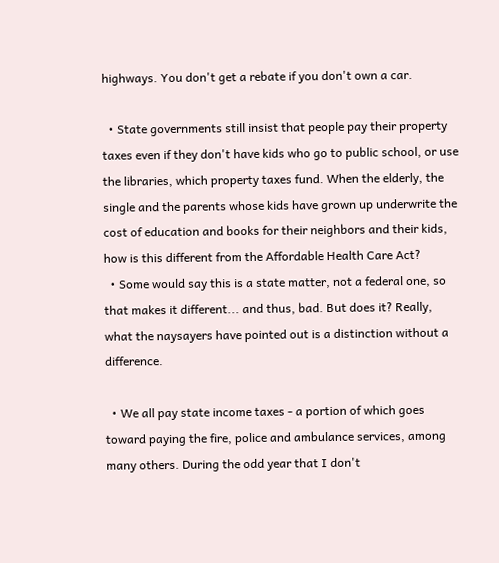highways. You don't get a rebate if you don't own a car.

  • State governments still insist that people pay their property taxes even if they don't have kids who go to public school, or use the libraries, which property taxes fund. When the elderly, the single and the parents whose kids have grown up underwrite the cost of education and books for their neighbors and their kids, how is this different from the Affordable Health Care Act?
  • Some would say this is a state matter, not a federal one, so that makes it different... and thus, bad. But does it? Really, what the naysayers have pointed out is a distinction without a difference.

  • We all pay state income taxes - a portion of which goes toward paying the fire, police and ambulance services, among many others. During the odd year that I don't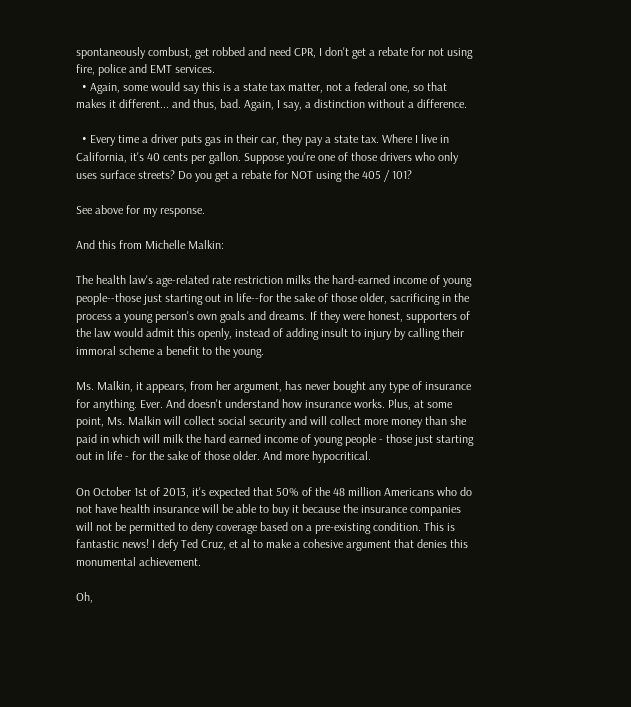spontaneously combust, get robbed and need CPR, I don't get a rebate for not using fire, police and EMT services.
  • Again, some would say this is a state tax matter, not a federal one, so that makes it different... and thus, bad. Again, I say, a distinction without a difference.

  • Every time a driver puts gas in their car, they pay a state tax. Where I live in California, it's 40 cents per gallon. Suppose you're one of those drivers who only uses surface streets? Do you get a rebate for NOT using the 405 / 101?

See above for my response.

And this from Michelle Malkin:

The health law's age-related rate restriction milks the hard-earned income of young people--those just starting out in life--for the sake of those older, sacrificing in the process a young person's own goals and dreams. If they were honest, supporters of the law would admit this openly, instead of adding insult to injury by calling their immoral scheme a benefit to the young.

Ms. Malkin, it appears, from her argument, has never bought any type of insurance for anything. Ever. And doesn't understand how insurance works. Plus, at some point, Ms. Malkin will collect social security and will collect more money than she paid in which will milk the hard earned income of young people - those just starting out in life - for the sake of those older. And more hypocritical.

On October 1st of 2013, it's expected that 50% of the 48 million Americans who do not have health insurance will be able to buy it because the insurance companies will not be permitted to deny coverage based on a pre-existing condition. This is fantastic news! I defy Ted Cruz, et al to make a cohesive argument that denies this monumental achievement.

Oh,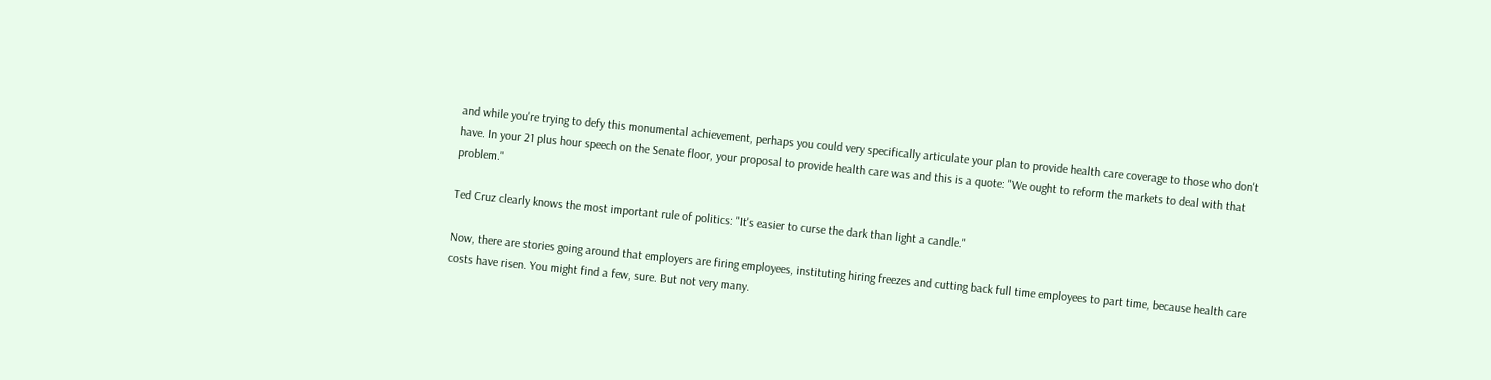and while you're trying to defy this monumental achievement, perhaps you could very specifically articulate your plan to provide health care coverage to those who don't have. In your 21 plus hour speech on the Senate floor, your proposal to provide health care was and this is a quote: "We ought to reform the markets to deal with that problem."

Ted Cruz clearly knows the most important rule of politics: "It's easier to curse the dark than light a candle."

Now, there are stories going around that employers are firing employees, instituting hiring freezes and cutting back full time employees to part time, because health care costs have risen. You might find a few, sure. But not very many.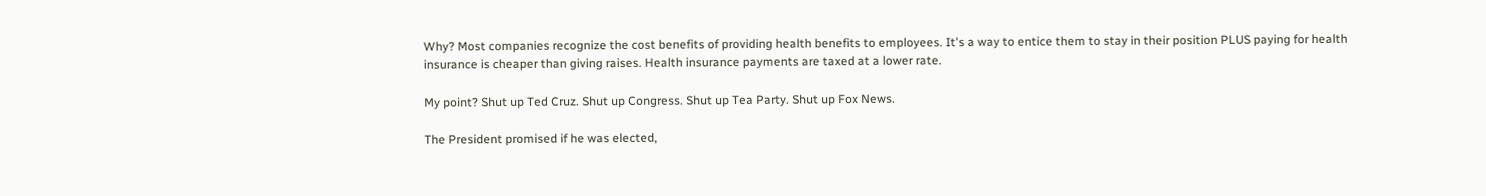Why? Most companies recognize the cost benefits of providing health benefits to employees. It's a way to entice them to stay in their position PLUS paying for health insurance is cheaper than giving raises. Health insurance payments are taxed at a lower rate.

My point? Shut up Ted Cruz. Shut up Congress. Shut up Tea Party. Shut up Fox News.

The President promised if he was elected,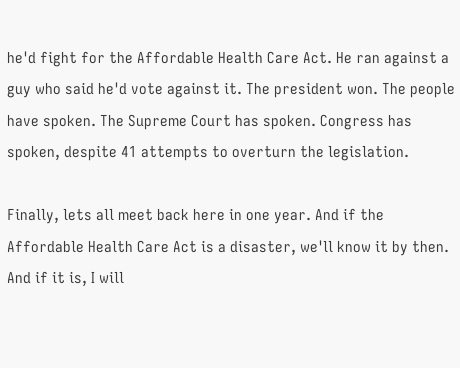he'd fight for the Affordable Health Care Act. He ran against a guy who said he'd vote against it. The president won. The people have spoken. The Supreme Court has spoken. Congress has spoken, despite 41 attempts to overturn the legislation.

Finally, lets all meet back here in one year. And if the Affordable Health Care Act is a disaster, we'll know it by then. And if it is, I will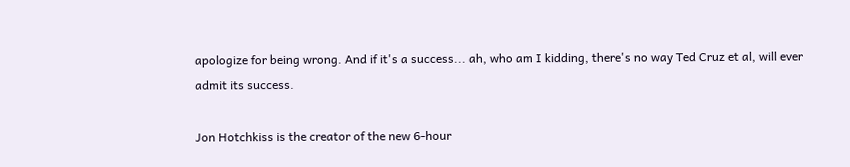apologize for being wrong. And if it's a success... ah, who am I kidding, there's no way Ted Cruz et al, will ever admit its success.

Jon Hotchkiss is the creator of the new 6-hour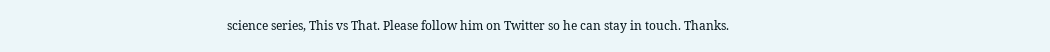science series, This vs That. Please follow him on Twitter so he can stay in touch. Thanks.